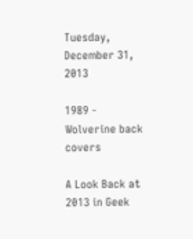Tuesday, December 31, 2013

1989 - Wolverine back covers

A Look Back at 2013 in Geek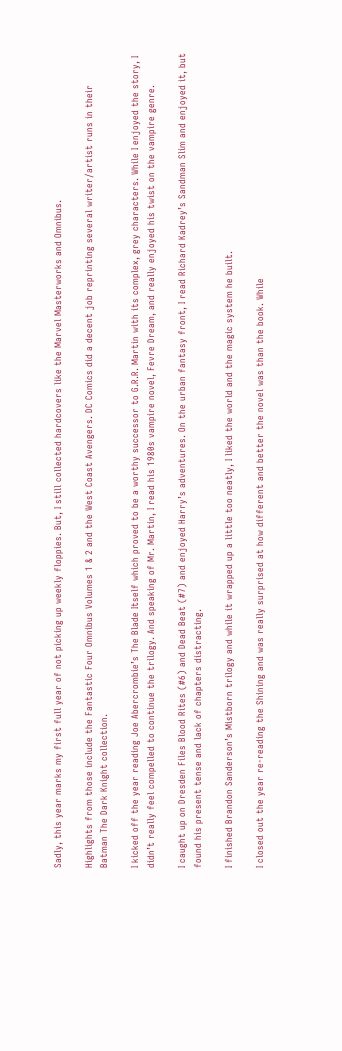Sadly, this year marks my first full year of not picking up weekly floppies. But, I still collected hardcovers like the Marvel Masterworks and Omnibus.

Highlights from those include the Fantastic Four Omnibus Volumes 1 & 2 and the West Coast Avengers. DC Comics did a decent job reprinting several writer/artist runs in their Batman The Dark Knight collection.

I kicked off the year reading Joe Abercrombie’s The Blade Itself which proved to be a worthy successor to G.R.R. Martin with its complex, grey characters. While I enjoyed the story, I didn’t really feel compelled to continue the trilogy. And speaking of Mr. Martin, I read his 1980s vampire novel, Fevre Dream, and really enjoyed his twist on the vampire genre.

I caught up on Dresden Files Blood Rites (#6) and Dead Beat (#7) and enjoyed Harry’s adventures. On the urban fantasy front, I read Richard Kadrey’s Sandman Slim and enjoyed it, but found his present tense and lack of chapters distracting.

I finished Brandon Sanderson’s Mistborn trilogy and while it wrapped up a little too neatly, I liked the world and the magic system he built.

I closed out the year re-reading the Shining and was really surprised at how different and better the novel was than the book. While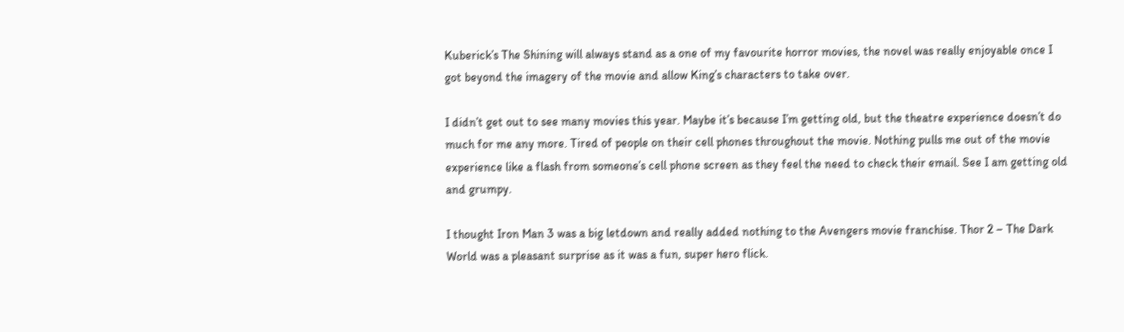Kuberick’s The Shining will always stand as a one of my favourite horror movies, the novel was really enjoyable once I got beyond the imagery of the movie and allow King’s characters to take over.

I didn’t get out to see many movies this year. Maybe it’s because I’m getting old, but the theatre experience doesn’t do much for me any more. Tired of people on their cell phones throughout the movie. Nothing pulls me out of the movie experience like a flash from someone’s cell phone screen as they feel the need to check their email. See I am getting old and grumpy.

I thought Iron Man 3 was a big letdown and really added nothing to the Avengers movie franchise. Thor 2 – The Dark World was a pleasant surprise as it was a fun, super hero flick.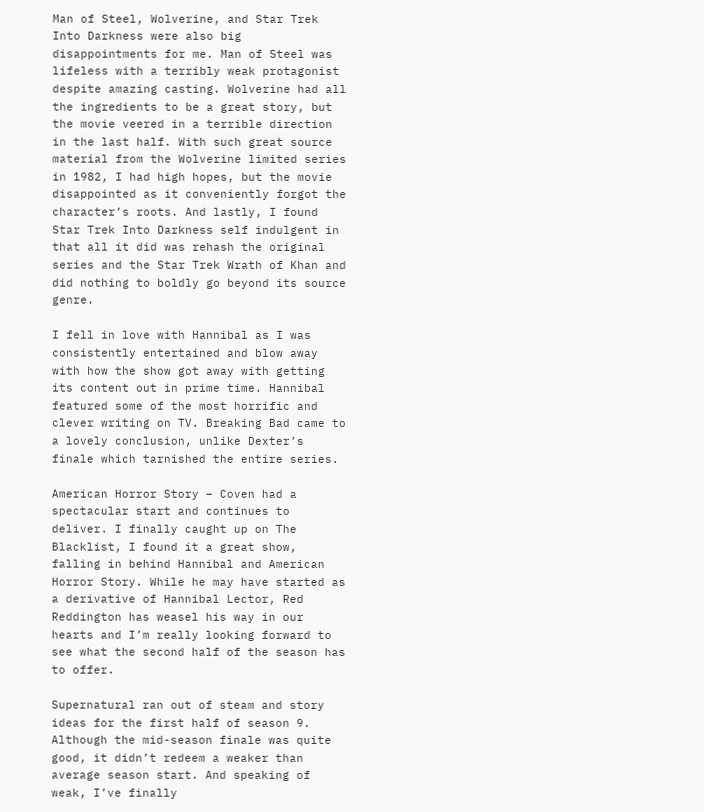Man of Steel, Wolverine, and Star Trek Into Darkness were also big disappointments for me. Man of Steel was lifeless with a terribly weak protagonist despite amazing casting. Wolverine had all the ingredients to be a great story, but the movie veered in a terrible direction in the last half. With such great source material from the Wolverine limited series in 1982, I had high hopes, but the movie disappointed as it conveniently forgot the character’s roots. And lastly, I found Star Trek Into Darkness self indulgent in that all it did was rehash the original series and the Star Trek Wrath of Khan and did nothing to boldly go beyond its source genre.

I fell in love with Hannibal as I was consistently entertained and blow away with how the show got away with getting its content out in prime time. Hannibal featured some of the most horrific and clever writing on TV. Breaking Bad came to a lovely conclusion, unlike Dexter’s finale which tarnished the entire series.

American Horror Story – Coven had a spectacular start and continues to deliver. I finally caught up on The Blacklist, I found it a great show, falling in behind Hannibal and American Horror Story. While he may have started as a derivative of Hannibal Lector, Red Reddington has weasel his way in our hearts and I’m really looking forward to see what the second half of the season has to offer.

Supernatural ran out of steam and story ideas for the first half of season 9. Although the mid-season finale was quite good, it didn’t redeem a weaker than average season start. And speaking of weak, I’ve finally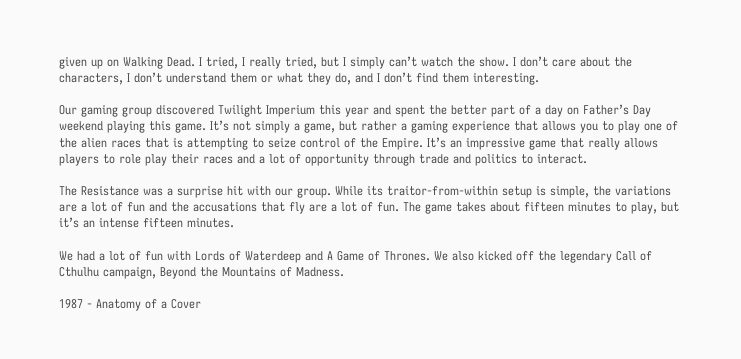given up on Walking Dead. I tried, I really tried, but I simply can’t watch the show. I don’t care about the characters, I don’t understand them or what they do, and I don’t find them interesting.

Our gaming group discovered Twilight Imperium this year and spent the better part of a day on Father’s Day weekend playing this game. It’s not simply a game, but rather a gaming experience that allows you to play one of the alien races that is attempting to seize control of the Empire. It’s an impressive game that really allows players to role play their races and a lot of opportunity through trade and politics to interact.

The Resistance was a surprise hit with our group. While its traitor-from-within setup is simple, the variations are a lot of fun and the accusations that fly are a lot of fun. The game takes about fifteen minutes to play, but it’s an intense fifteen minutes.

We had a lot of fun with Lords of Waterdeep and A Game of Thrones. We also kicked off the legendary Call of Cthulhu campaign, Beyond the Mountains of Madness.

1987 - Anatomy of a Cover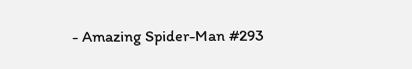- Amazing Spider-Man #293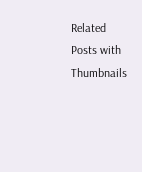Related Posts with Thumbnails